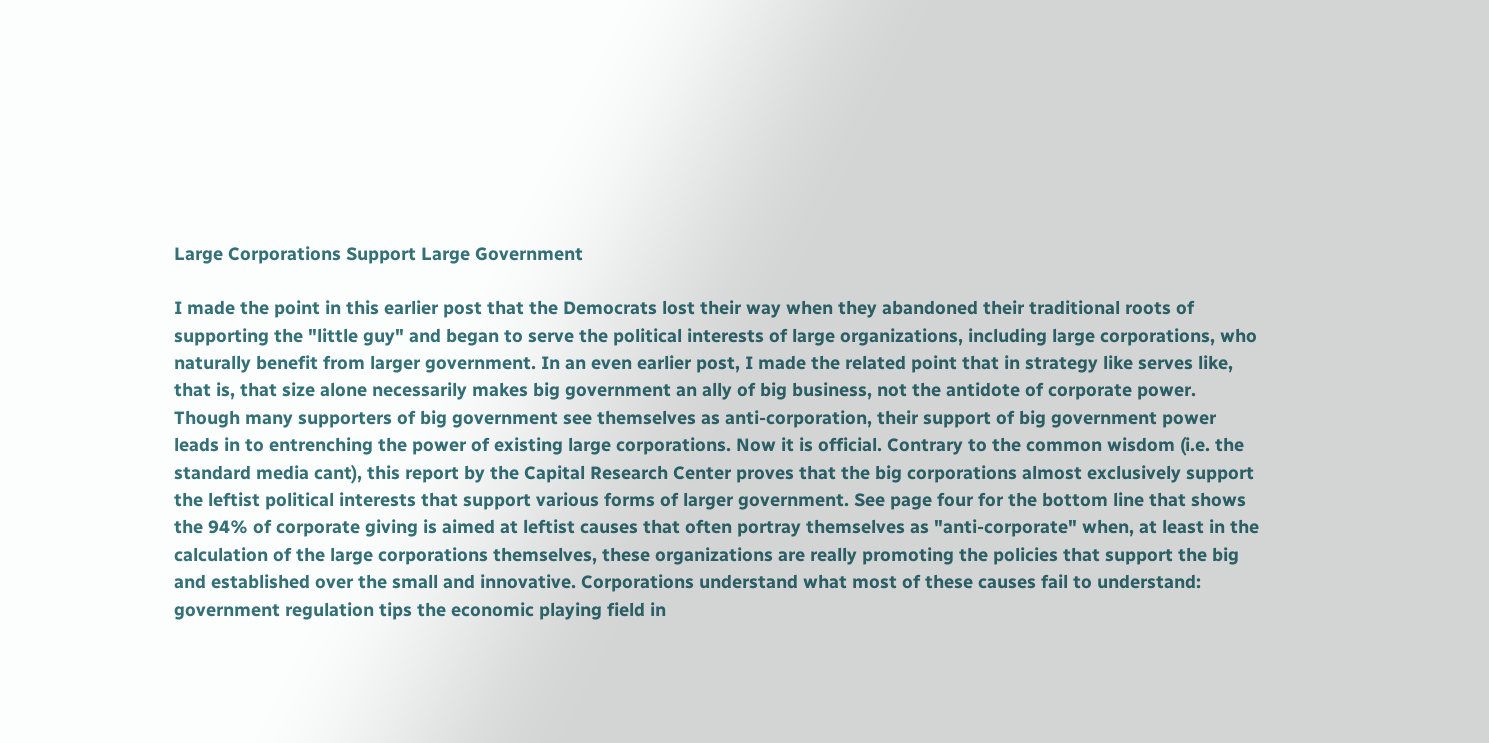Large Corporations Support Large Government

I made the point in this earlier post that the Democrats lost their way when they abandoned their traditional roots of supporting the "little guy" and began to serve the political interests of large organizations, including large corporations, who naturally benefit from larger government. In an even earlier post, I made the related point that in strategy like serves like, that is, that size alone necessarily makes big government an ally of big business, not the antidote of corporate power. Though many supporters of big government see themselves as anti-corporation, their support of big government power leads in to entrenching the power of existing large corporations. Now it is official. Contrary to the common wisdom (i.e. the standard media cant), this report by the Capital Research Center proves that the big corporations almost exclusively support the leftist political interests that support various forms of larger government. See page four for the bottom line that shows the 94% of corporate giving is aimed at leftist causes that often portray themselves as "anti-corporate" when, at least in the calculation of the large corporations themselves, these organizations are really promoting the policies that support the big and established over the small and innovative. Corporations understand what most of these causes fail to understand: government regulation tips the economic playing field in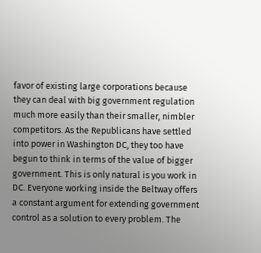favor of existing large corporations because they can deal with big government regulation much more easily than their smaller, nimbler competitors. As the Republicans have settled into power in Washington DC, they too have begun to think in terms of the value of bigger government. This is only natural is you work in DC. Everyone working inside the Beltway offers a constant argument for extending government control as a solution to every problem. The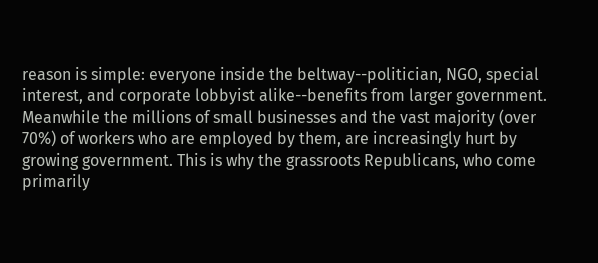reason is simple: everyone inside the beltway--politician, NGO, special interest, and corporate lobbyist alike--benefits from larger government. Meanwhile the millions of small businesses and the vast majority (over 70%) of workers who are employed by them, are increasingly hurt by growing government. This is why the grassroots Republicans, who come primarily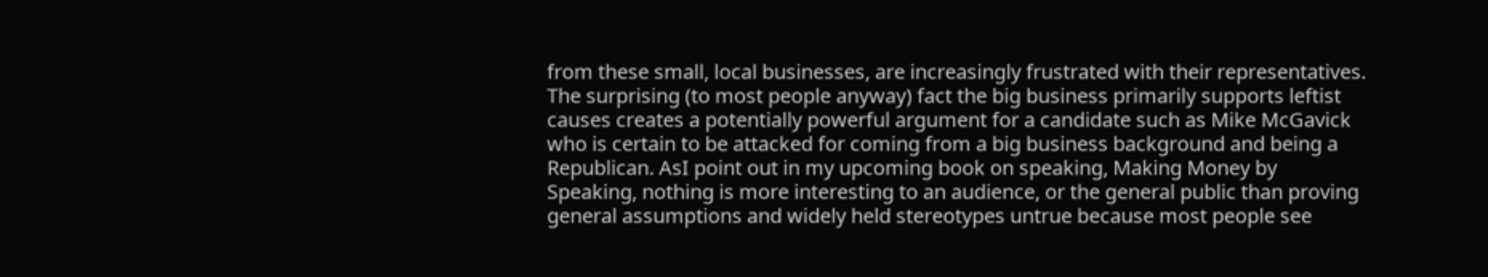from these small, local businesses, are increasingly frustrated with their representatives. The surprising (to most people anyway) fact the big business primarily supports leftist causes creates a potentially powerful argument for a candidate such as Mike McGavick who is certain to be attacked for coming from a big business background and being a Republican. AsI point out in my upcoming book on speaking, Making Money by Speaking, nothing is more interesting to an audience, or the general public than proving general assumptions and widely held stereotypes untrue because most people see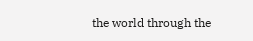the world through the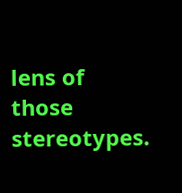lens of those stereotypes.